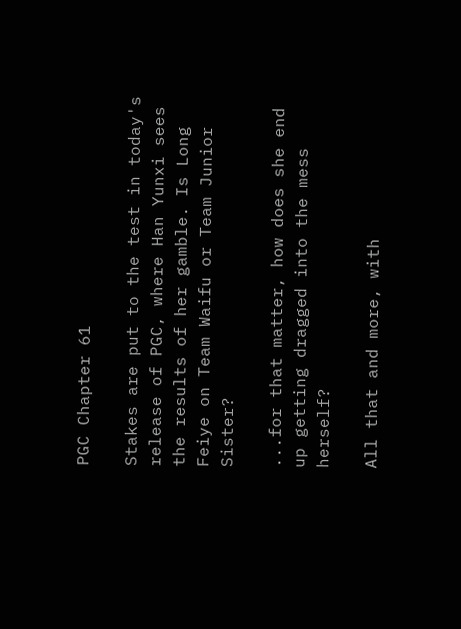PGC Chapter 61

Stakes are put to the test in today's release of PGC, where Han Yunxi sees the results of her gamble. Is Long Feiye on Team Waifu or Team Junior Sister?

...for that matter, how does she end up getting dragged into the mess herself?

All that and more, with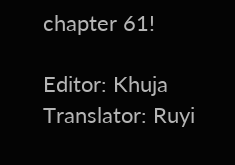chapter 61!

Editor: Khuja Translator: Ruyi